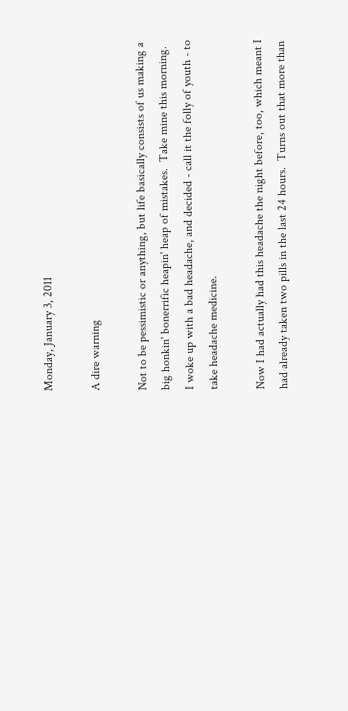Monday, January 3, 2011

A dire warning

Not to be pessimistic or anything, but life basically consists of us making a big honkin' bonerrific heapin' heap of mistakes.  Take mine this morning.  I woke up with a bad headache, and decided - call it the folly of youth - to take headache medicine.

Now I had actually had this headache the night before, too, which meant I had already taken two pills in the last 24 hours.  Turns out that more than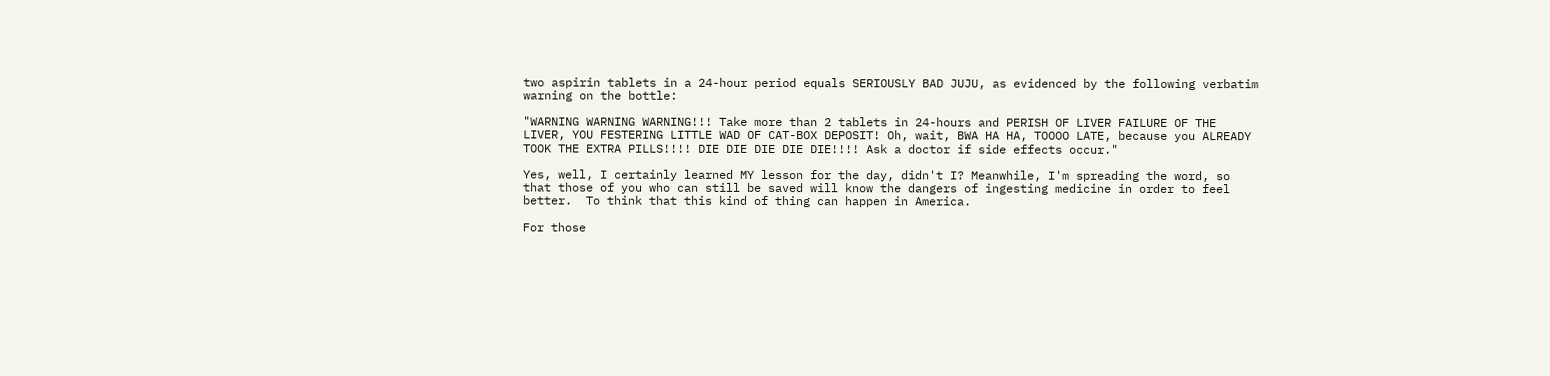two aspirin tablets in a 24-hour period equals SERIOUSLY BAD JUJU, as evidenced by the following verbatim warning on the bottle:

"WARNING WARNING WARNING!!! Take more than 2 tablets in 24-hours and PERISH OF LIVER FAILURE OF THE LIVER, YOU FESTERING LITTLE WAD OF CAT-BOX DEPOSIT! Oh, wait, BWA HA HA, TOOOO LATE, because you ALREADY TOOK THE EXTRA PILLS!!!! DIE DIE DIE DIE DIE!!!! Ask a doctor if side effects occur."

Yes, well, I certainly learned MY lesson for the day, didn't I? Meanwhile, I'm spreading the word, so that those of you who can still be saved will know the dangers of ingesting medicine in order to feel better.  To think that this kind of thing can happen in America.

For those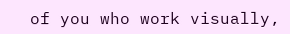of you who work visually,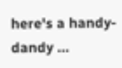here's a handy-dandy ...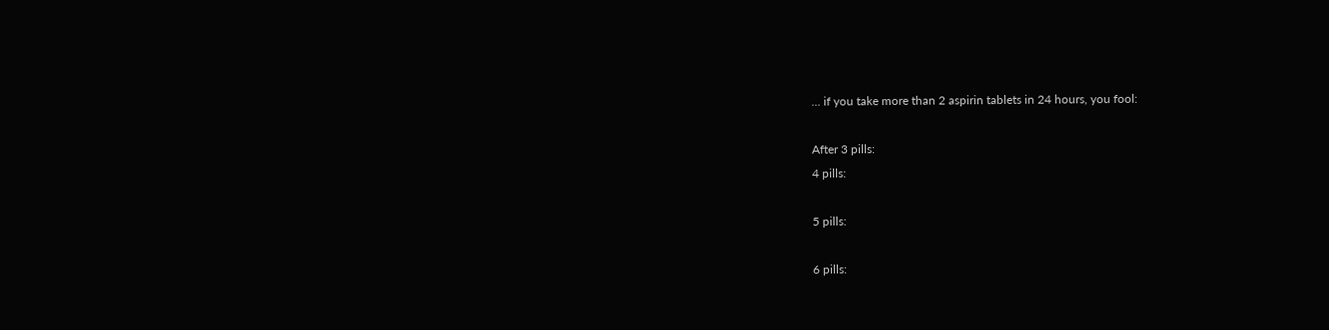... if you take more than 2 aspirin tablets in 24 hours, you fool:

After 3 pills:
4 pills:

5 pills:

6 pills: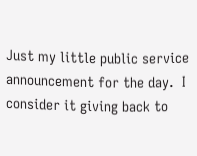Just my little public service announcement for the day.  I consider it giving back to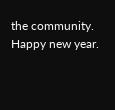the community.  Happy new year.